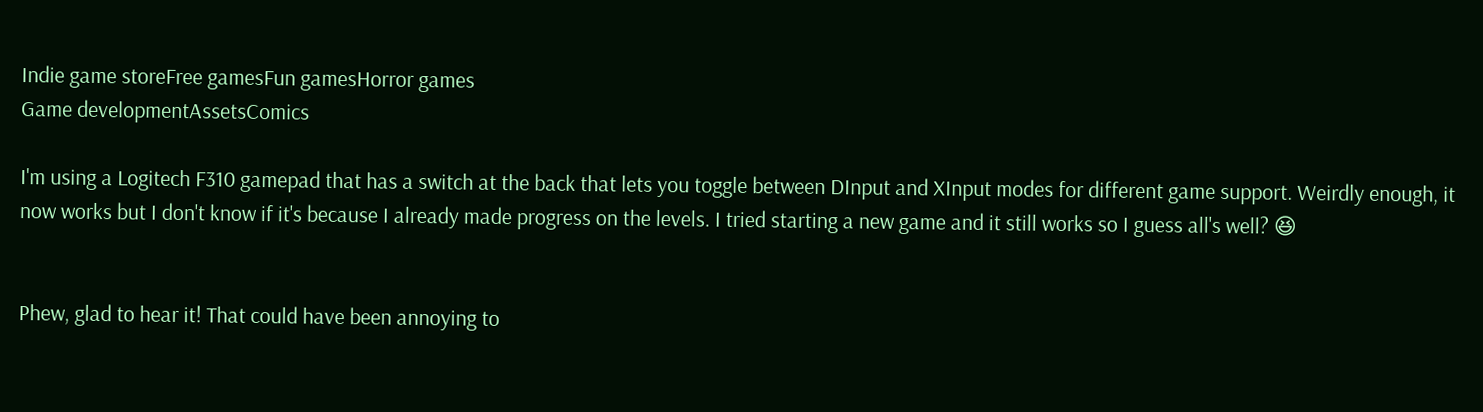Indie game storeFree gamesFun gamesHorror games
Game developmentAssetsComics

I'm using a Logitech F310 gamepad that has a switch at the back that lets you toggle between DInput and XInput modes for different game support. Weirdly enough, it now works but I don't know if it's because I already made progress on the levels. I tried starting a new game and it still works so I guess all's well? 😆


Phew, glad to hear it! That could have been annoying to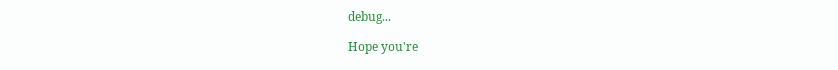debug...

Hope you're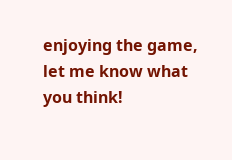enjoying the game, let me know what you think!